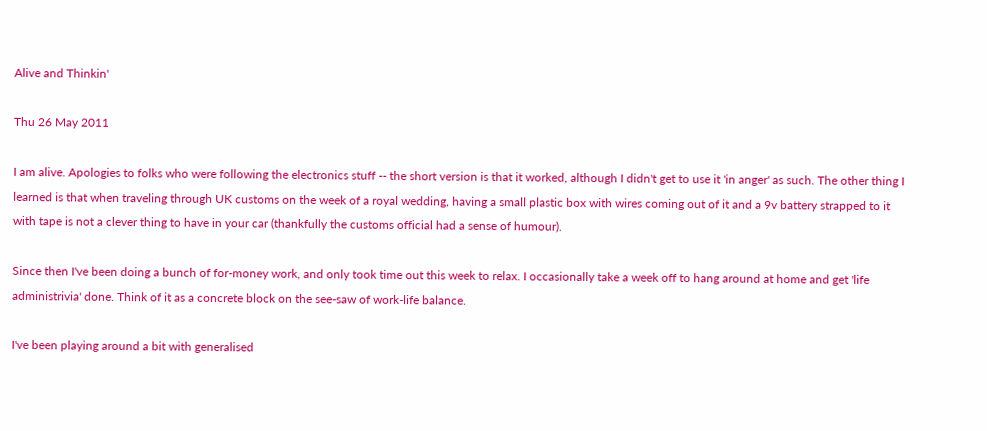Alive and Thinkin'

Thu 26 May 2011

I am alive. Apologies to folks who were following the electronics stuff -- the short version is that it worked, although I didn't get to use it 'in anger' as such. The other thing I learned is that when traveling through UK customs on the week of a royal wedding, having a small plastic box with wires coming out of it and a 9v battery strapped to it with tape is not a clever thing to have in your car (thankfully the customs official had a sense of humour).

Since then I've been doing a bunch of for-money work, and only took time out this week to relax. I occasionally take a week off to hang around at home and get 'life administrivia' done. Think of it as a concrete block on the see-saw of work-life balance.

I've been playing around a bit with generalised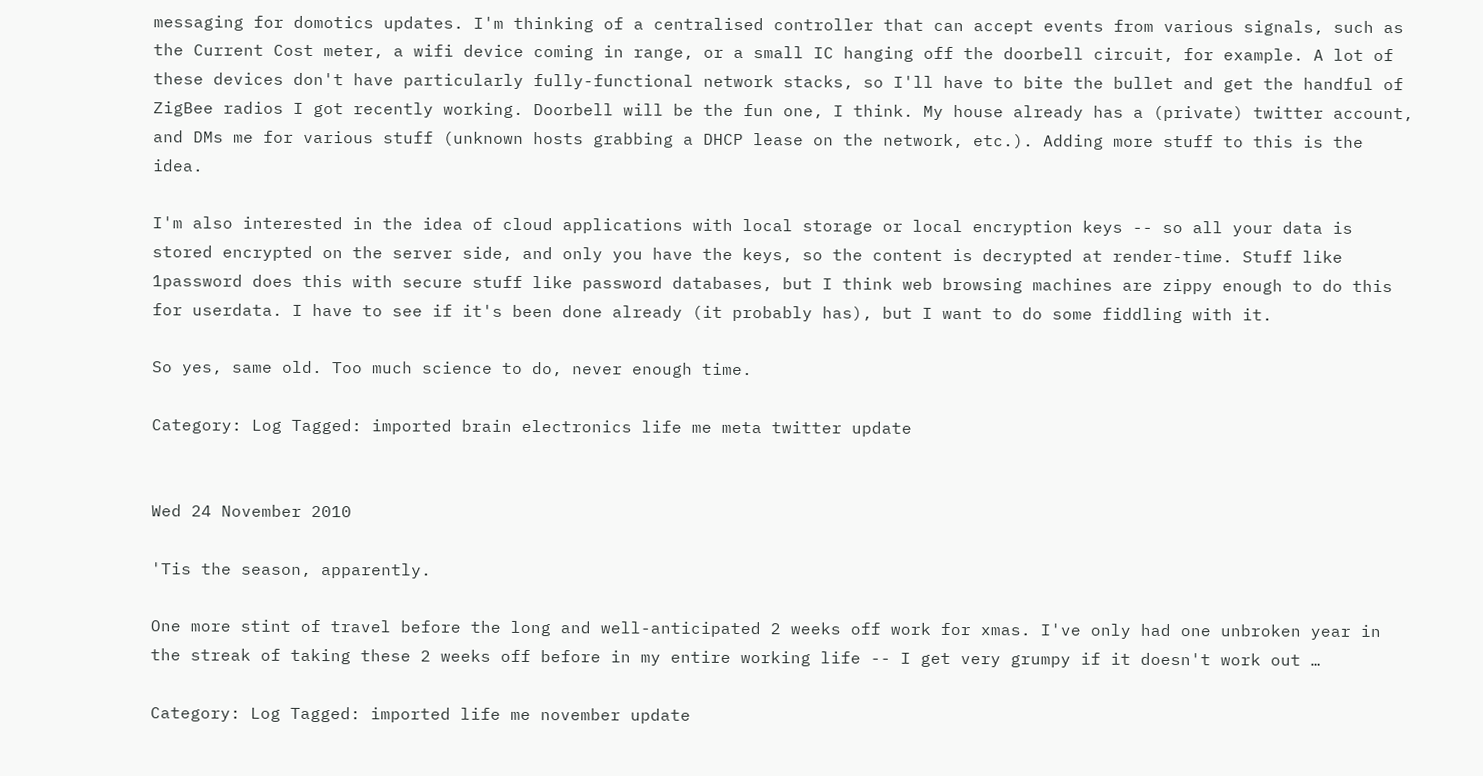messaging for domotics updates. I'm thinking of a centralised controller that can accept events from various signals, such as the Current Cost meter, a wifi device coming in range, or a small IC hanging off the doorbell circuit, for example. A lot of these devices don't have particularly fully-functional network stacks, so I'll have to bite the bullet and get the handful of ZigBee radios I got recently working. Doorbell will be the fun one, I think. My house already has a (private) twitter account, and DMs me for various stuff (unknown hosts grabbing a DHCP lease on the network, etc.). Adding more stuff to this is the idea.

I'm also interested in the idea of cloud applications with local storage or local encryption keys -- so all your data is stored encrypted on the server side, and only you have the keys, so the content is decrypted at render-time. Stuff like 1password does this with secure stuff like password databases, but I think web browsing machines are zippy enough to do this for userdata. I have to see if it's been done already (it probably has), but I want to do some fiddling with it.

So yes, same old. Too much science to do, never enough time.

Category: Log Tagged: imported brain electronics life me meta twitter update


Wed 24 November 2010

'Tis the season, apparently.

One more stint of travel before the long and well-anticipated 2 weeks off work for xmas. I've only had one unbroken year in the streak of taking these 2 weeks off before in my entire working life -- I get very grumpy if it doesn't work out …

Category: Log Tagged: imported life me november update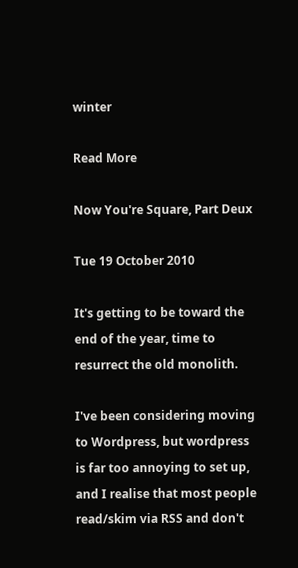winter

Read More

Now You're Square, Part Deux

Tue 19 October 2010

It's getting to be toward the end of the year, time to resurrect the old monolith.

I've been considering moving to Wordpress, but wordpress is far too annoying to set up, and I realise that most people read/skim via RSS and don't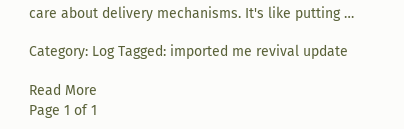care about delivery mechanisms. It's like putting …

Category: Log Tagged: imported me revival update

Read More
Page 1 of 1